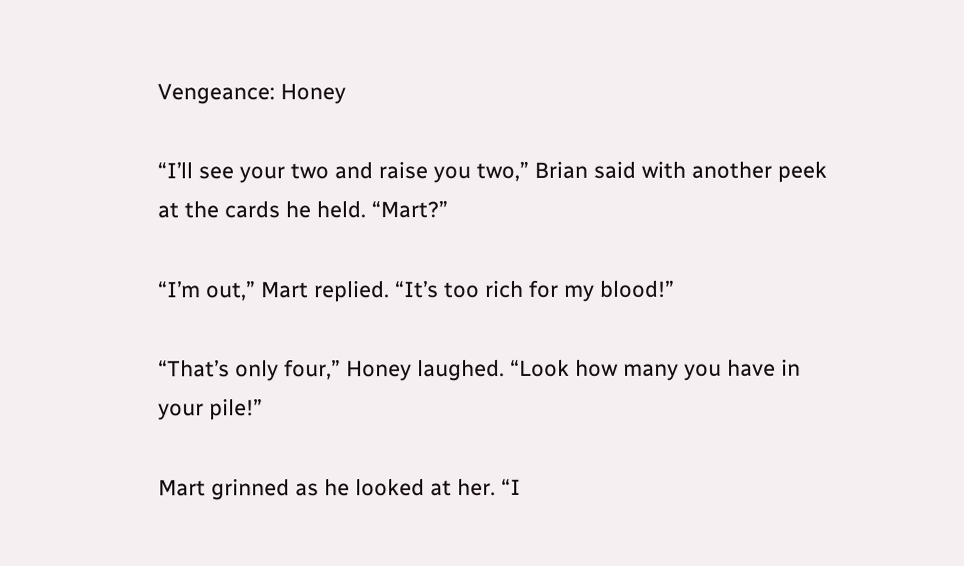Vengeance: Honey

“I’ll see your two and raise you two,” Brian said with another peek at the cards he held. “Mart?”

“I’m out,” Mart replied. “It’s too rich for my blood!”

“That’s only four,” Honey laughed. “Look how many you have in your pile!”

Mart grinned as he looked at her. “I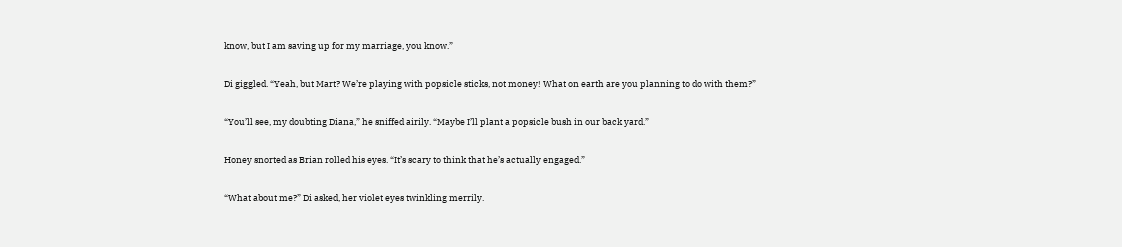know, but I am saving up for my marriage, you know.”

Di giggled. “Yeah, but Mart? We’re playing with popsicle sticks, not money! What on earth are you planning to do with them?”

“You’ll see, my doubting Diana,” he sniffed airily. “Maybe I’ll plant a popsicle bush in our back yard.”

Honey snorted as Brian rolled his eyes. “It’s scary to think that he’s actually engaged.”

“What about me?” Di asked, her violet eyes twinkling merrily.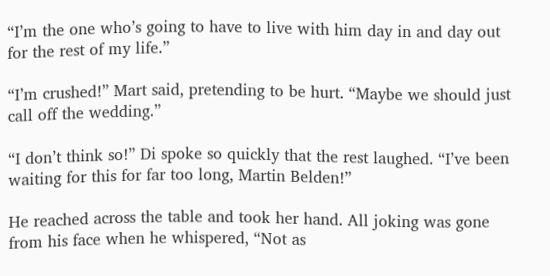“I’m the one who’s going to have to live with him day in and day out for the rest of my life.”

“I’m crushed!” Mart said, pretending to be hurt. “Maybe we should just call off the wedding.”

“I don’t think so!” Di spoke so quickly that the rest laughed. “I’ve been waiting for this for far too long, Martin Belden!”

He reached across the table and took her hand. All joking was gone from his face when he whispered, “Not as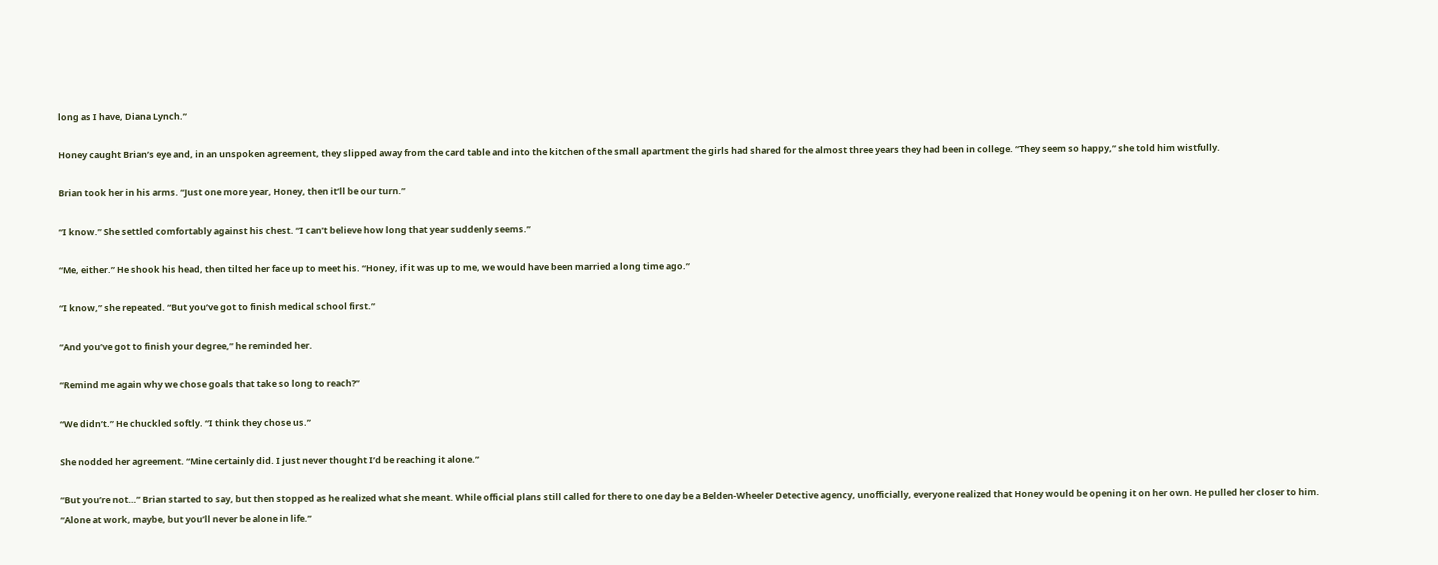long as I have, Diana Lynch.”

Honey caught Brian’s eye and, in an unspoken agreement, they slipped away from the card table and into the kitchen of the small apartment the girls had shared for the almost three years they had been in college. “They seem so happy,” she told him wistfully.

Brian took her in his arms. “Just one more year, Honey, then it’ll be our turn.”

“I know.” She settled comfortably against his chest. “I can’t believe how long that year suddenly seems.”

“Me, either.” He shook his head, then tilted her face up to meet his. “Honey, if it was up to me, we would have been married a long time ago.”

“I know,” she repeated. “But you’ve got to finish medical school first.”

“And you’ve got to finish your degree,” he reminded her.

“Remind me again why we chose goals that take so long to reach?”

“We didn’t.” He chuckled softly. “I think they chose us.”

She nodded her agreement. “Mine certainly did. I just never thought I’d be reaching it alone.”

“But you’re not…” Brian started to say, but then stopped as he realized what she meant. While official plans still called for there to one day be a Belden-Wheeler Detective agency, unofficially, everyone realized that Honey would be opening it on her own. He pulled her closer to him. “Alone at work, maybe, but you’ll never be alone in life.”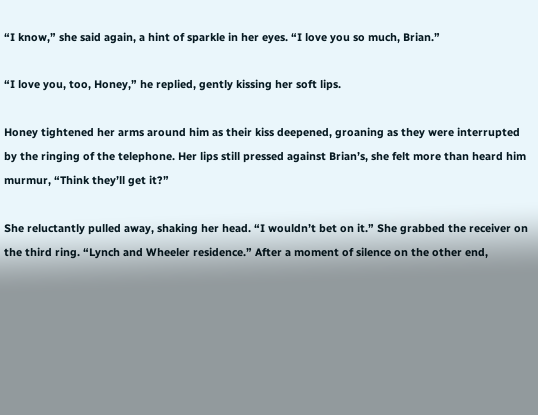“I know,” she said again, a hint of sparkle in her eyes. “I love you so much, Brian.”

“I love you, too, Honey,” he replied, gently kissing her soft lips.

Honey tightened her arms around him as their kiss deepened, groaning as they were interrupted by the ringing of the telephone. Her lips still pressed against Brian’s, she felt more than heard him murmur, “Think they’ll get it?”

She reluctantly pulled away, shaking her head. “I wouldn’t bet on it.” She grabbed the receiver on the third ring. “Lynch and Wheeler residence.” After a moment of silence on the other end,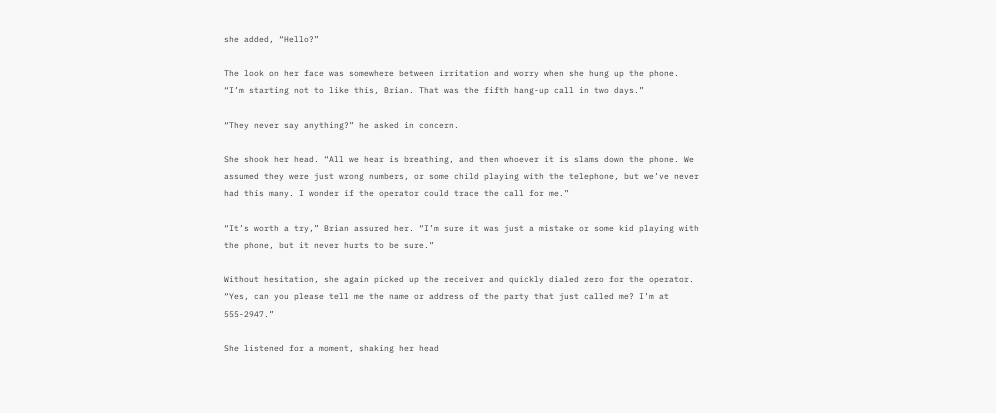she added, “Hello?”

The look on her face was somewhere between irritation and worry when she hung up the phone. “I’m starting not to like this, Brian. That was the fifth hang-up call in two days.”

“They never say anything?” he asked in concern.

She shook her head. “All we hear is breathing, and then whoever it is slams down the phone. We assumed they were just wrong numbers, or some child playing with the telephone, but we’ve never had this many. I wonder if the operator could trace the call for me.”

“It’s worth a try,” Brian assured her. “I’m sure it was just a mistake or some kid playing with the phone, but it never hurts to be sure.”

Without hesitation, she again picked up the receiver and quickly dialed zero for the operator. “Yes, can you please tell me the name or address of the party that just called me? I’m at 555-2947.”

She listened for a moment, shaking her head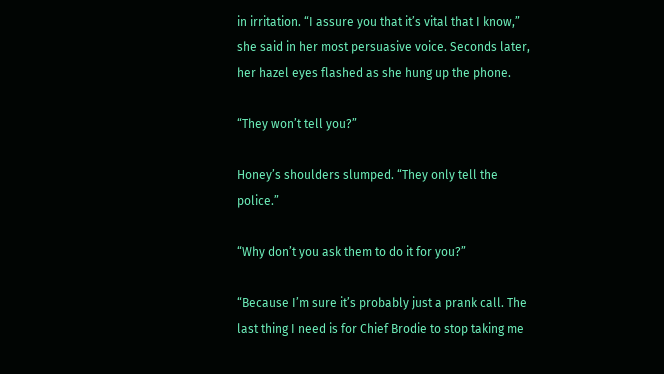in irritation. “I assure you that it’s vital that I know,” she said in her most persuasive voice. Seconds later, her hazel eyes flashed as she hung up the phone.

“They won’t tell you?”

Honey’s shoulders slumped. “They only tell the police.”

“Why don’t you ask them to do it for you?”

“Because I’m sure it’s probably just a prank call. The last thing I need is for Chief Brodie to stop taking me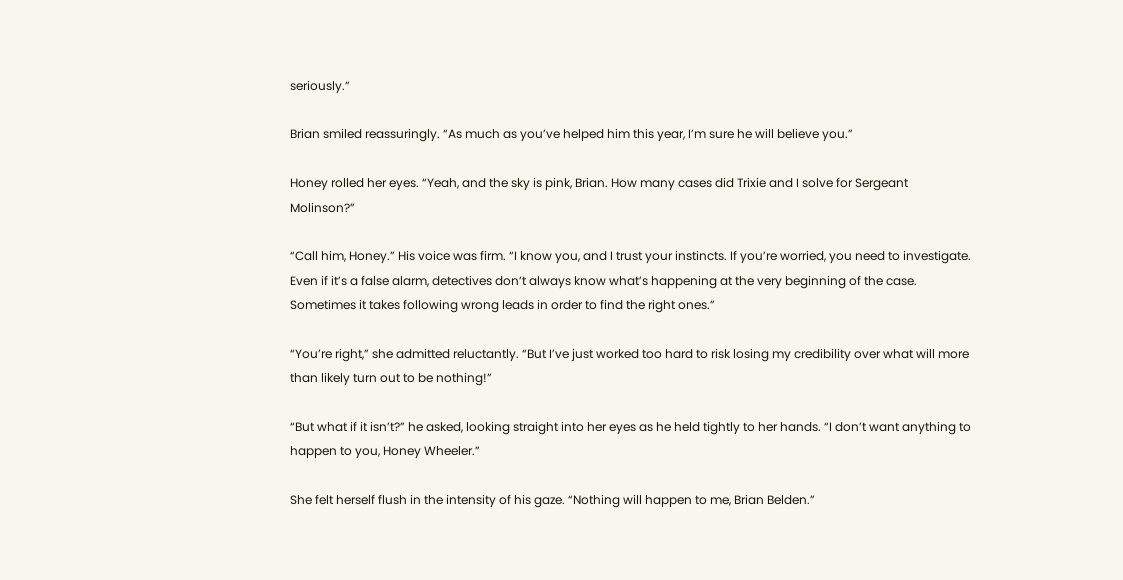seriously.”

Brian smiled reassuringly. “As much as you’ve helped him this year, I’m sure he will believe you.”

Honey rolled her eyes. “Yeah, and the sky is pink, Brian. How many cases did Trixie and I solve for Sergeant Molinson?”

“Call him, Honey.” His voice was firm. “I know you, and I trust your instincts. If you’re worried, you need to investigate. Even if it’s a false alarm, detectives don’t always know what’s happening at the very beginning of the case. Sometimes it takes following wrong leads in order to find the right ones.”

“You’re right,” she admitted reluctantly. “But I’ve just worked too hard to risk losing my credibility over what will more than likely turn out to be nothing!”

“But what if it isn’t?” he asked, looking straight into her eyes as he held tightly to her hands. “I don’t want anything to happen to you, Honey Wheeler.”

She felt herself flush in the intensity of his gaze. “Nothing will happen to me, Brian Belden.”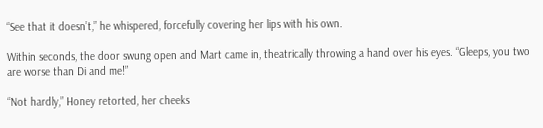“See that it doesn’t,” he whispered, forcefully covering her lips with his own.

Within seconds, the door swung open and Mart came in, theatrically throwing a hand over his eyes. “Gleeps, you two are worse than Di and me!”

“Not hardly,” Honey retorted, her cheeks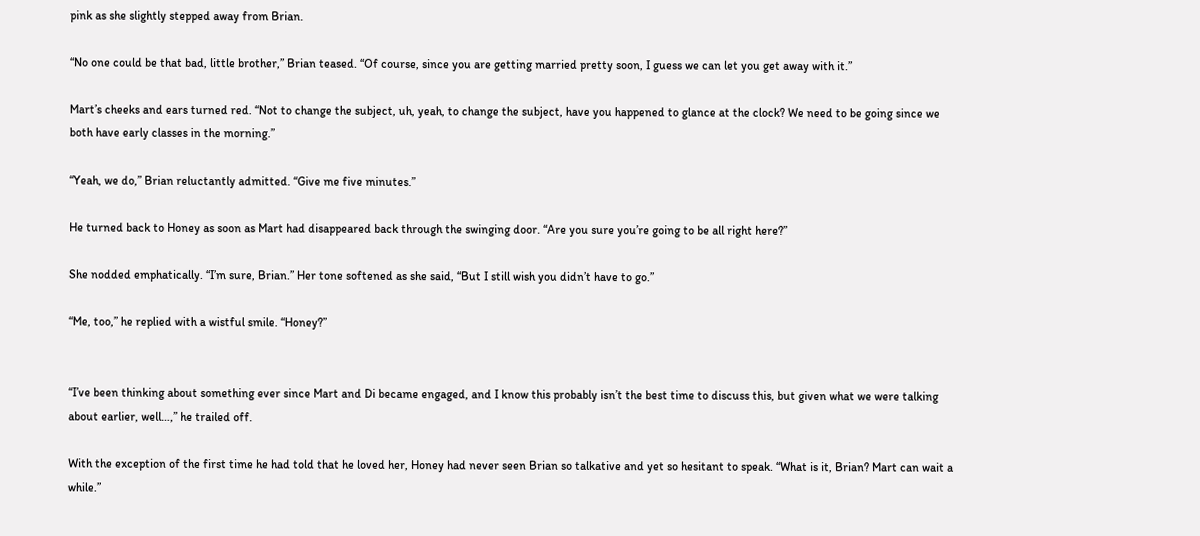pink as she slightly stepped away from Brian.

“No one could be that bad, little brother,” Brian teased. “Of course, since you are getting married pretty soon, I guess we can let you get away with it.”

Mart’s cheeks and ears turned red. “Not to change the subject, uh, yeah, to change the subject, have you happened to glance at the clock? We need to be going since we both have early classes in the morning.”

“Yeah, we do,” Brian reluctantly admitted. “Give me five minutes.”

He turned back to Honey as soon as Mart had disappeared back through the swinging door. “Are you sure you’re going to be all right here?”

She nodded emphatically. “I’m sure, Brian.” Her tone softened as she said, “But I still wish you didn’t have to go.”

“Me, too,” he replied with a wistful smile. “Honey?”


“I’ve been thinking about something ever since Mart and Di became engaged, and I know this probably isn’t the best time to discuss this, but given what we were talking about earlier, well…,” he trailed off.

With the exception of the first time he had told that he loved her, Honey had never seen Brian so talkative and yet so hesitant to speak. “What is it, Brian? Mart can wait a while.”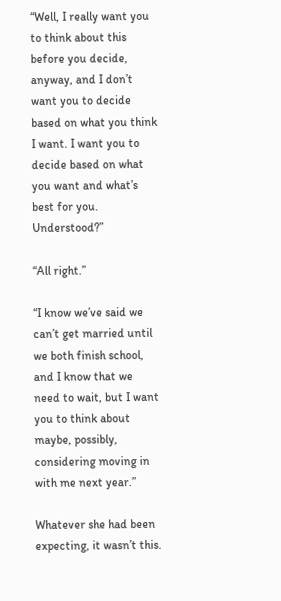“Well, I really want you to think about this before you decide, anyway, and I don’t want you to decide based on what you think I want. I want you to decide based on what you want and what’s best for you. Understood?”

“All right.”

“I know we’ve said we can’t get married until we both finish school, and I know that we need to wait, but I want you to think about maybe, possibly, considering moving in with me next year.”

Whatever she had been expecting, it wasn’t this.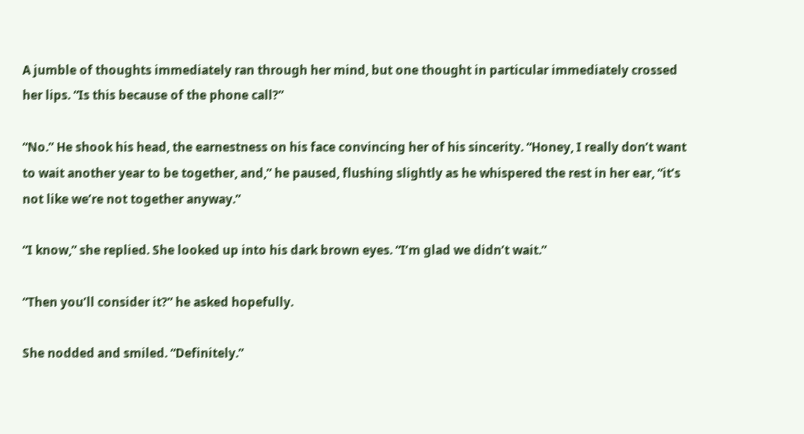A jumble of thoughts immediately ran through her mind, but one thought in particular immediately crossed her lips. “Is this because of the phone call?”

“No.” He shook his head, the earnestness on his face convincing her of his sincerity. “Honey, I really don’t want to wait another year to be together, and,” he paused, flushing slightly as he whispered the rest in her ear, “it’s not like we’re not together anyway.”

“I know,” she replied. She looked up into his dark brown eyes. “I’m glad we didn’t wait.”

“Then you’ll consider it?” he asked hopefully.

She nodded and smiled. “Definitely.”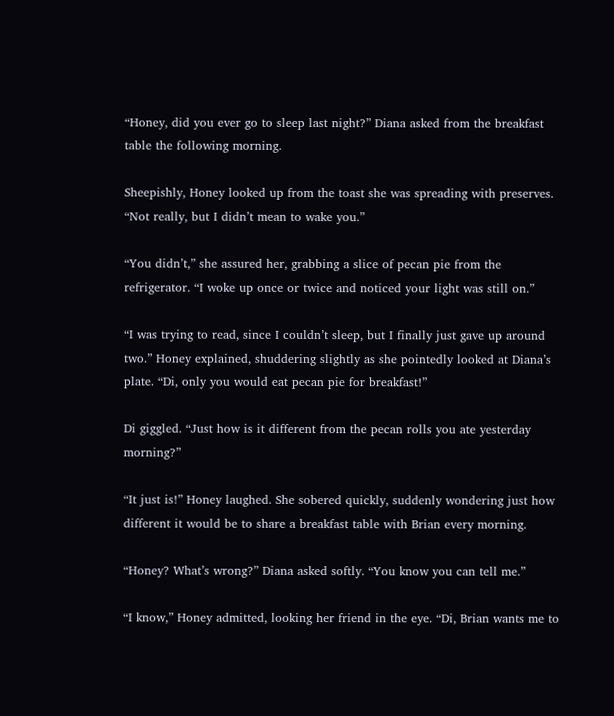“Honey, did you ever go to sleep last night?” Diana asked from the breakfast table the following morning.

Sheepishly, Honey looked up from the toast she was spreading with preserves. “Not really, but I didn’t mean to wake you.”

“You didn’t,” she assured her, grabbing a slice of pecan pie from the refrigerator. “I woke up once or twice and noticed your light was still on.”

“I was trying to read, since I couldn’t sleep, but I finally just gave up around two.” Honey explained, shuddering slightly as she pointedly looked at Diana’s plate. “Di, only you would eat pecan pie for breakfast!”

Di giggled. “Just how is it different from the pecan rolls you ate yesterday morning?”

“It just is!” Honey laughed. She sobered quickly, suddenly wondering just how different it would be to share a breakfast table with Brian every morning.

“Honey? What’s wrong?” Diana asked softly. “You know you can tell me.”

“I know,” Honey admitted, looking her friend in the eye. “Di, Brian wants me to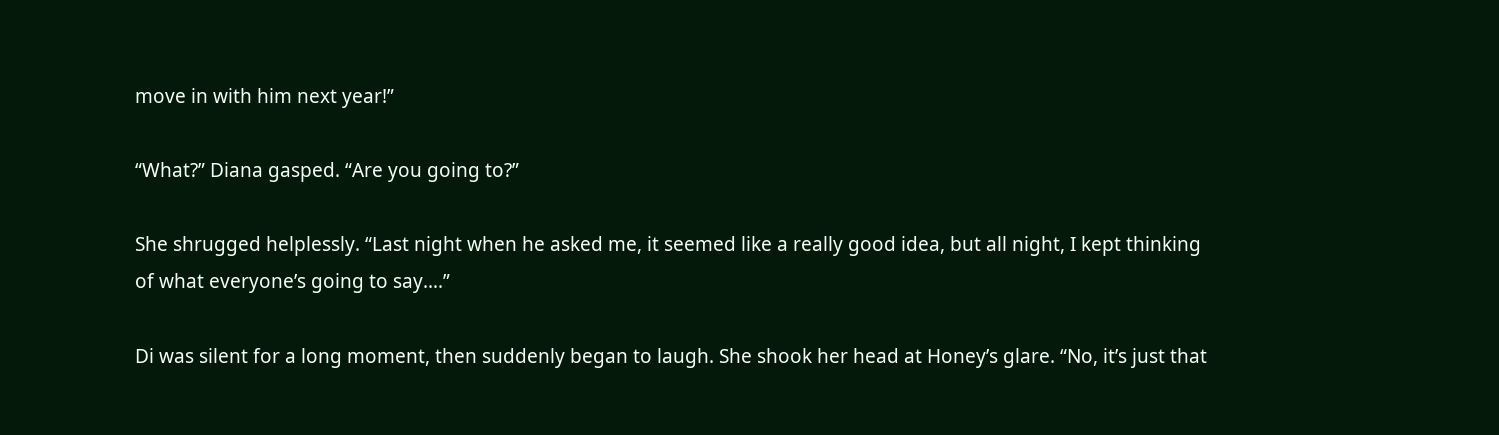move in with him next year!”

“What?” Diana gasped. “Are you going to?”

She shrugged helplessly. “Last night when he asked me, it seemed like a really good idea, but all night, I kept thinking of what everyone’s going to say….”

Di was silent for a long moment, then suddenly began to laugh. She shook her head at Honey’s glare. “No, it’s just that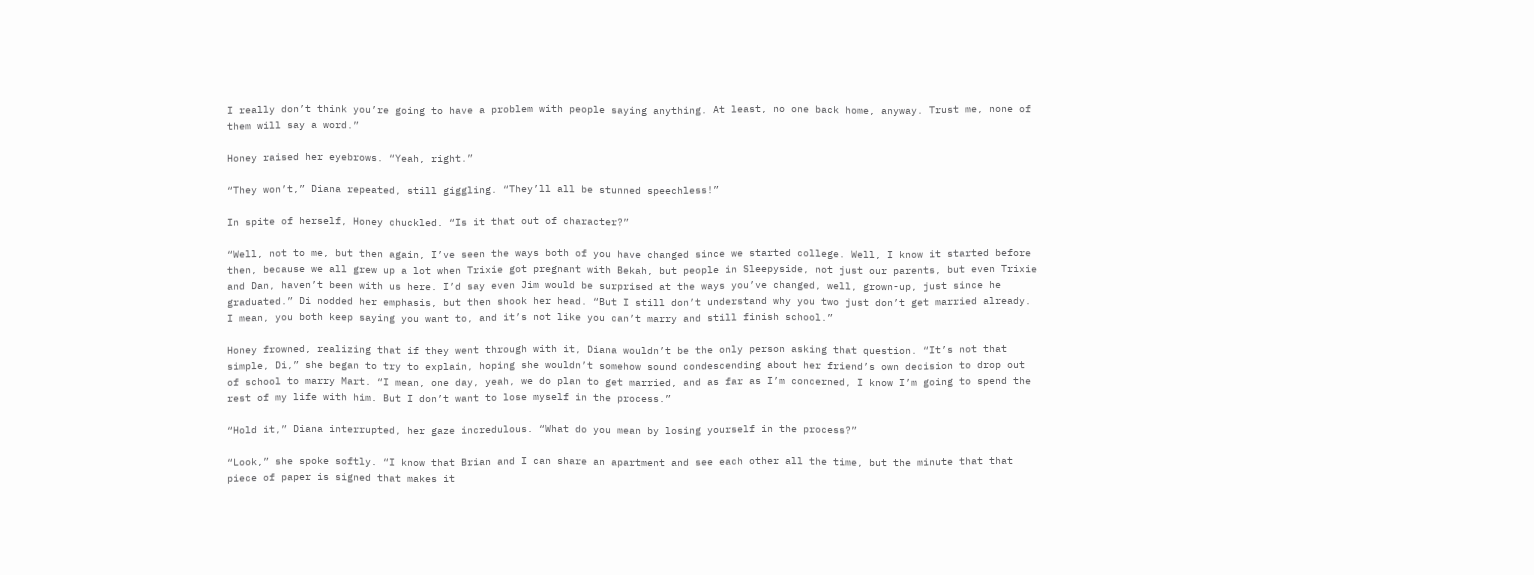I really don’t think you’re going to have a problem with people saying anything. At least, no one back home, anyway. Trust me, none of them will say a word.”

Honey raised her eyebrows. “Yeah, right.”

“They won’t,” Diana repeated, still giggling. “They’ll all be stunned speechless!”

In spite of herself, Honey chuckled. “Is it that out of character?”

“Well, not to me, but then again, I’ve seen the ways both of you have changed since we started college. Well, I know it started before then, because we all grew up a lot when Trixie got pregnant with Bekah, but people in Sleepyside, not just our parents, but even Trixie and Dan, haven’t been with us here. I’d say even Jim would be surprised at the ways you’ve changed, well, grown-up, just since he graduated.” Di nodded her emphasis, but then shook her head. “But I still don’t understand why you two just don’t get married already. I mean, you both keep saying you want to, and it’s not like you can’t marry and still finish school.”

Honey frowned, realizing that if they went through with it, Diana wouldn’t be the only person asking that question. “It’s not that simple, Di,” she began to try to explain, hoping she wouldn’t somehow sound condescending about her friend’s own decision to drop out of school to marry Mart. “I mean, one day, yeah, we do plan to get married, and as far as I’m concerned, I know I’m going to spend the rest of my life with him. But I don’t want to lose myself in the process.”

“Hold it,” Diana interrupted, her gaze incredulous. “What do you mean by losing yourself in the process?”

“Look,” she spoke softly. “I know that Brian and I can share an apartment and see each other all the time, but the minute that that piece of paper is signed that makes it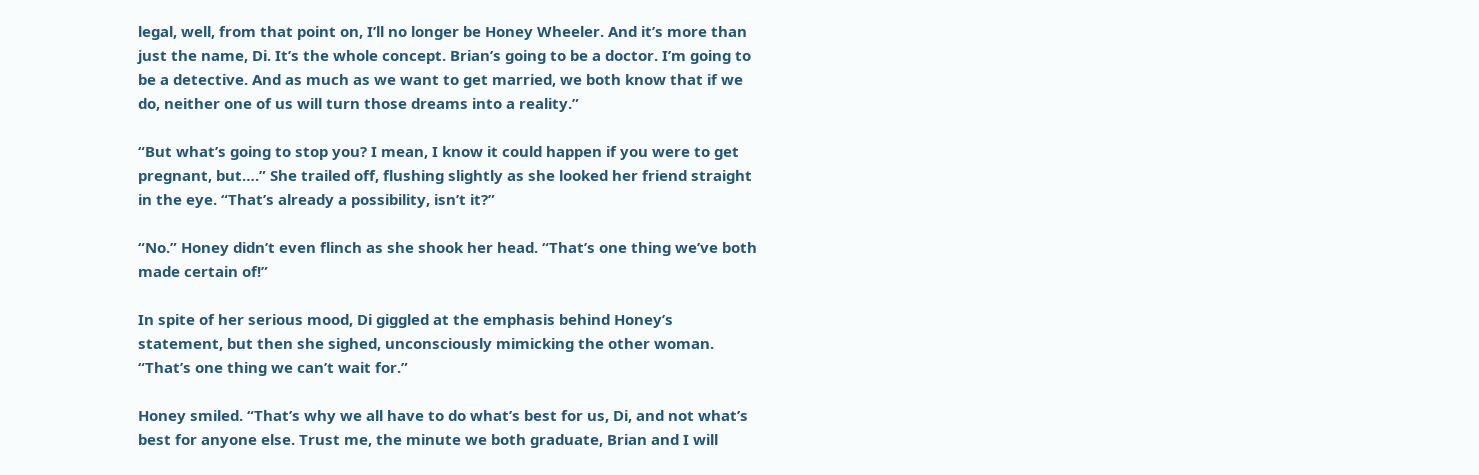legal, well, from that point on, I’ll no longer be Honey Wheeler. And it’s more than just the name, Di. It’s the whole concept. Brian’s going to be a doctor. I’m going to be a detective. And as much as we want to get married, we both know that if we do, neither one of us will turn those dreams into a reality.”

“But what’s going to stop you? I mean, I know it could happen if you were to get pregnant, but….” She trailed off, flushing slightly as she looked her friend straight in the eye. “That’s already a possibility, isn’t it?”

“No.” Honey didn’t even flinch as she shook her head. “That’s one thing we’ve both made certain of!”

In spite of her serious mood, Di giggled at the emphasis behind Honey’s statement, but then she sighed, unconsciously mimicking the other woman. “That’s one thing we can’t wait for.”

Honey smiled. “That’s why we all have to do what’s best for us, Di, and not what’s best for anyone else. Trust me, the minute we both graduate, Brian and I will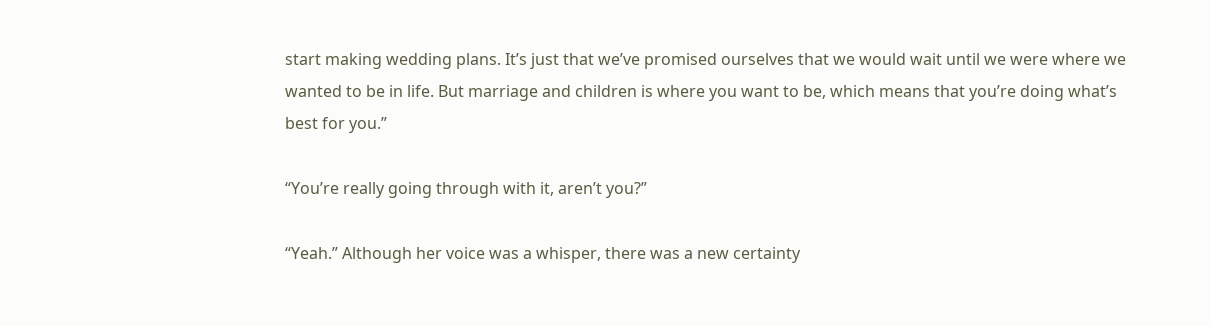start making wedding plans. It’s just that we’ve promised ourselves that we would wait until we were where we wanted to be in life. But marriage and children is where you want to be, which means that you’re doing what’s best for you.”

“You’re really going through with it, aren’t you?”

“Yeah.” Although her voice was a whisper, there was a new certainty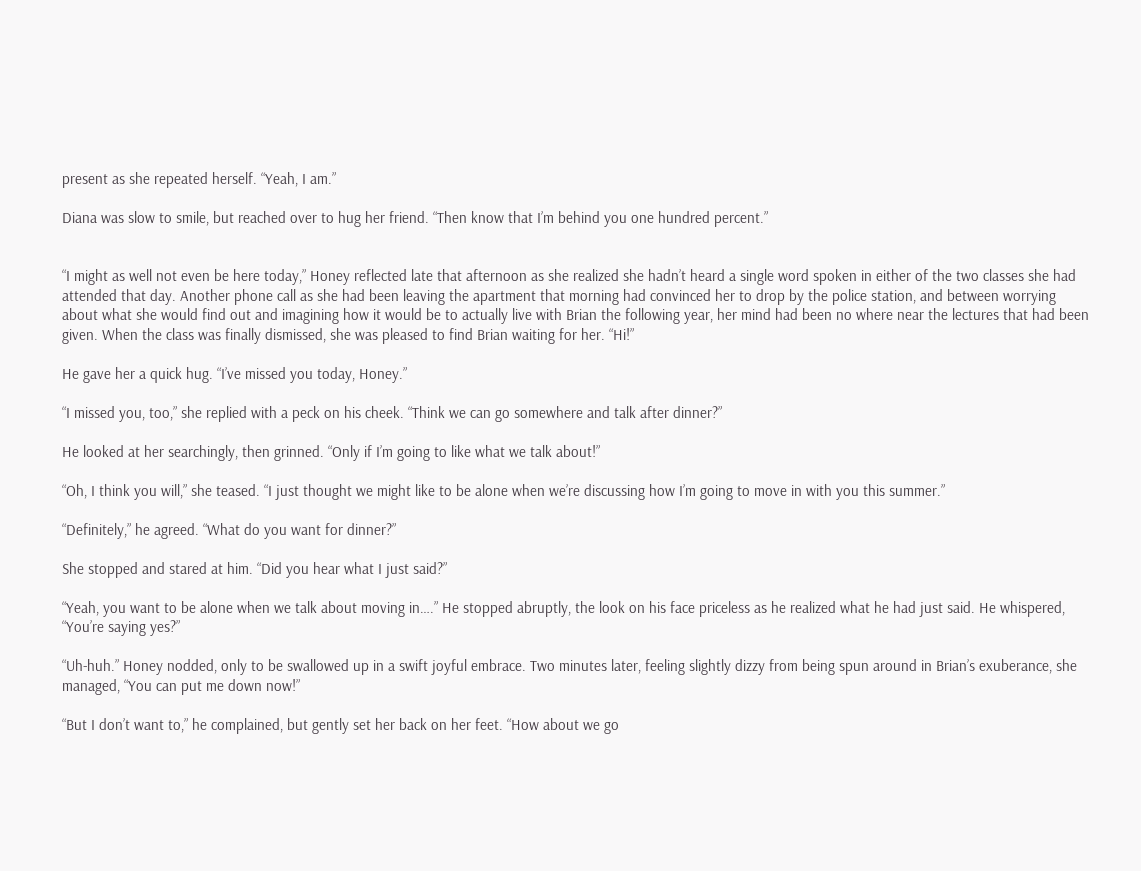present as she repeated herself. “Yeah, I am.”

Diana was slow to smile, but reached over to hug her friend. “Then know that I’m behind you one hundred percent.”


“I might as well not even be here today,” Honey reflected late that afternoon as she realized she hadn’t heard a single word spoken in either of the two classes she had attended that day. Another phone call as she had been leaving the apartment that morning had convinced her to drop by the police station, and between worrying about what she would find out and imagining how it would be to actually live with Brian the following year, her mind had been no where near the lectures that had been given. When the class was finally dismissed, she was pleased to find Brian waiting for her. “Hi!”

He gave her a quick hug. “I’ve missed you today, Honey.”

“I missed you, too,” she replied with a peck on his cheek. “Think we can go somewhere and talk after dinner?”

He looked at her searchingly, then grinned. “Only if I’m going to like what we talk about!”

“Oh, I think you will,” she teased. “I just thought we might like to be alone when we’re discussing how I’m going to move in with you this summer.”

“Definitely,” he agreed. “What do you want for dinner?”

She stopped and stared at him. “Did you hear what I just said?”

“Yeah, you want to be alone when we talk about moving in….” He stopped abruptly, the look on his face priceless as he realized what he had just said. He whispered, “You’re saying yes?”

“Uh-huh.” Honey nodded, only to be swallowed up in a swift joyful embrace. Two minutes later, feeling slightly dizzy from being spun around in Brian’s exuberance, she managed, “You can put me down now!”

“But I don’t want to,” he complained, but gently set her back on her feet. “How about we go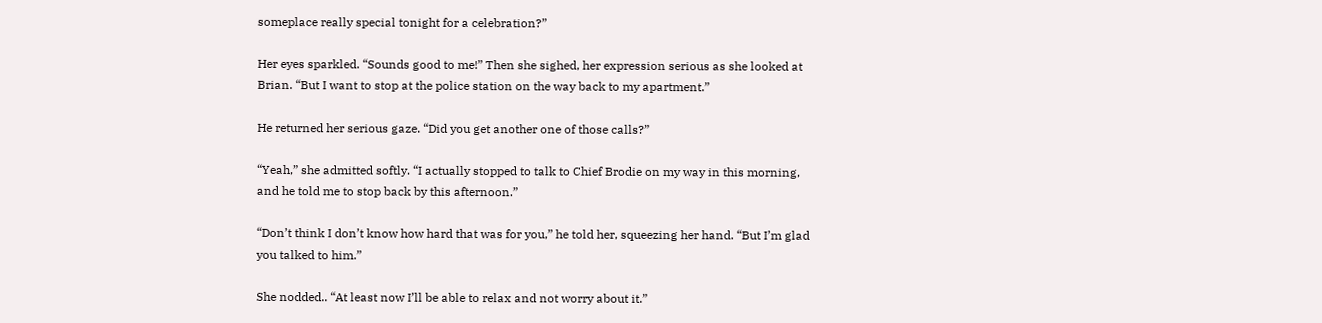someplace really special tonight for a celebration?”

Her eyes sparkled. “Sounds good to me!” Then she sighed, her expression serious as she looked at Brian. “But I want to stop at the police station on the way back to my apartment.”

He returned her serious gaze. “Did you get another one of those calls?”

“Yeah,” she admitted softly. “I actually stopped to talk to Chief Brodie on my way in this morning, and he told me to stop back by this afternoon.”

“Don’t think I don’t know how hard that was for you,” he told her, squeezing her hand. “But I’m glad you talked to him.”

She nodded.. “At least now I’ll be able to relax and not worry about it.”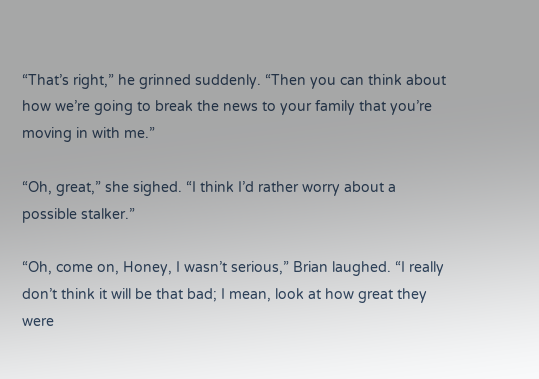“That’s right,” he grinned suddenly. “Then you can think about how we’re going to break the news to your family that you’re moving in with me.”

“Oh, great,” she sighed. “I think I’d rather worry about a possible stalker.”

“Oh, come on, Honey, I wasn’t serious,” Brian laughed. “I really don’t think it will be that bad; I mean, look at how great they were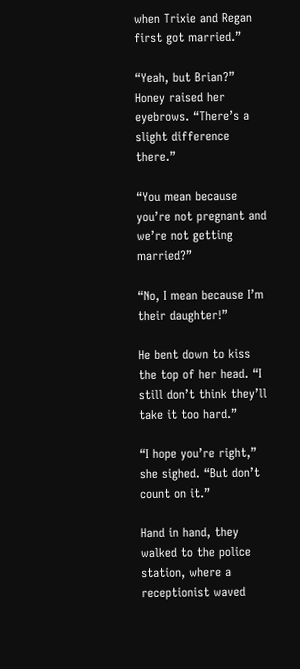when Trixie and Regan first got married.”

“Yeah, but Brian?” Honey raised her eyebrows. “There’s a slight difference there.”

“You mean because you’re not pregnant and we’re not getting married?”

“No, I mean because I’m their daughter!”

He bent down to kiss the top of her head. “I still don’t think they’ll take it too hard.”

“I hope you’re right,” she sighed. “But don’t count on it.”

Hand in hand, they walked to the police station, where a receptionist waved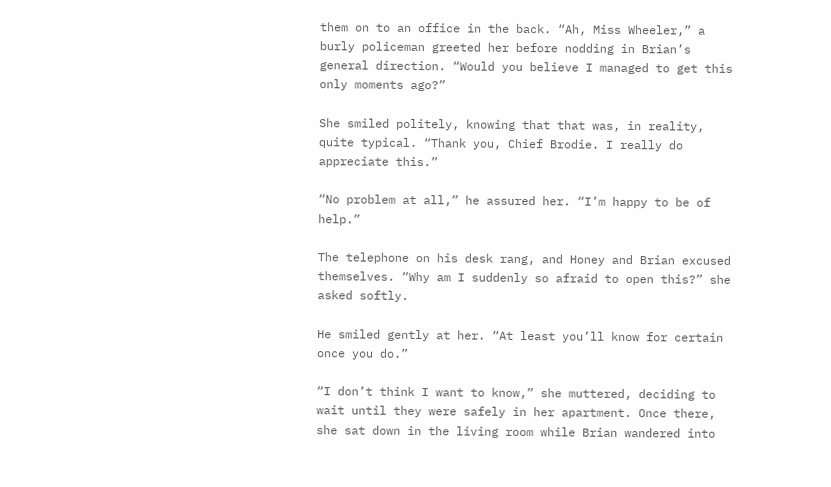them on to an office in the back. “Ah, Miss Wheeler,” a burly policeman greeted her before nodding in Brian’s general direction. “Would you believe I managed to get this only moments ago?”

She smiled politely, knowing that that was, in reality, quite typical. “Thank you, Chief Brodie. I really do appreciate this.”

“No problem at all,” he assured her. “I’m happy to be of help.”

The telephone on his desk rang, and Honey and Brian excused themselves. “Why am I suddenly so afraid to open this?” she asked softly.

He smiled gently at her. “At least you’ll know for certain once you do.”

“I don’t think I want to know,” she muttered, deciding to wait until they were safely in her apartment. Once there, she sat down in the living room while Brian wandered into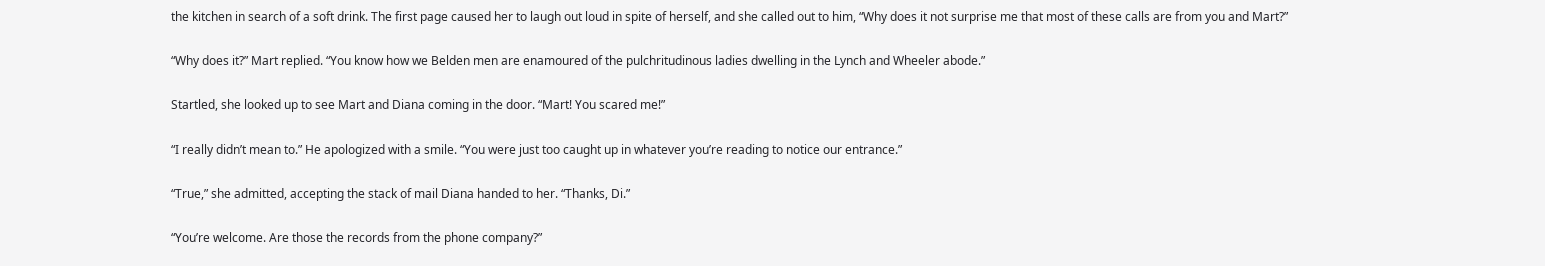the kitchen in search of a soft drink. The first page caused her to laugh out loud in spite of herself, and she called out to him, “Why does it not surprise me that most of these calls are from you and Mart?”

“Why does it?” Mart replied. “You know how we Belden men are enamoured of the pulchritudinous ladies dwelling in the Lynch and Wheeler abode.”

Startled, she looked up to see Mart and Diana coming in the door. “Mart! You scared me!”

“I really didn’t mean to.” He apologized with a smile. “You were just too caught up in whatever you’re reading to notice our entrance.”

“True,” she admitted, accepting the stack of mail Diana handed to her. “Thanks, Di.”

“You’re welcome. Are those the records from the phone company?”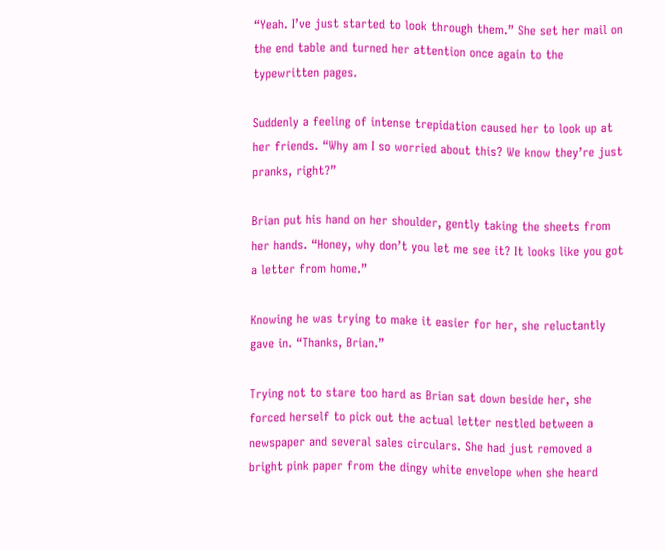“Yeah. I’ve just started to look through them.” She set her mail on the end table and turned her attention once again to the typewritten pages.

Suddenly a feeling of intense trepidation caused her to look up at her friends. “Why am I so worried about this? We know they’re just pranks, right?”

Brian put his hand on her shoulder, gently taking the sheets from her hands. “Honey, why don’t you let me see it? It looks like you got a letter from home.”

Knowing he was trying to make it easier for her, she reluctantly gave in. “Thanks, Brian.”

Trying not to stare too hard as Brian sat down beside her, she forced herself to pick out the actual letter nestled between a newspaper and several sales circulars. She had just removed a bright pink paper from the dingy white envelope when she heard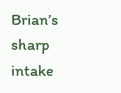Brian’s sharp intake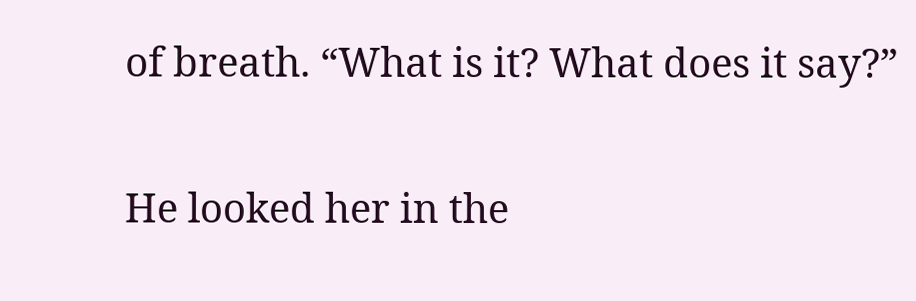of breath. “What is it? What does it say?”

He looked her in the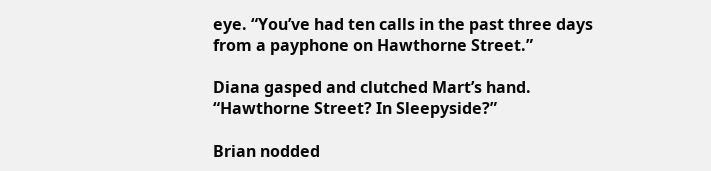eye. “You’ve had ten calls in the past three days from a payphone on Hawthorne Street.”

Diana gasped and clutched Mart’s hand. “Hawthorne Street? In Sleepyside?”

Brian nodded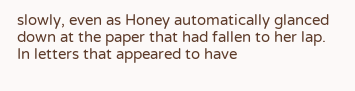slowly, even as Honey automatically glanced down at the paper that had fallen to her lap. In letters that appeared to have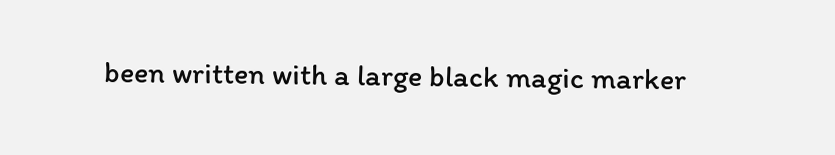been written with a large black magic marker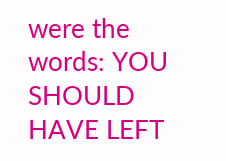were the words: YOU SHOULD HAVE LEFT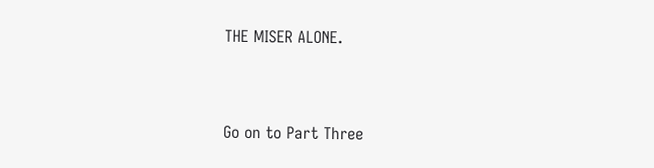THE MISER ALONE.


Go on to Part Three